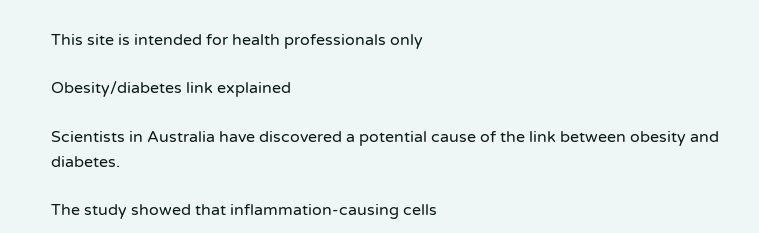This site is intended for health professionals only

Obesity/diabetes link explained

Scientists in Australia have discovered a potential cause of the link between obesity and diabetes.

The study showed that inflammation-causing cells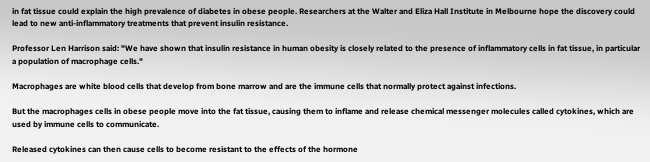in fat tissue could explain the high prevalence of diabetes in obese people. Researchers at the Walter and Eliza Hall Institute in Melbourne hope the discovery could lead to new anti-inflammatory treatments that prevent insulin resistance.

Professor Len Harrison said: "We have shown that insulin resistance in human obesity is closely related to the presence of inflammatory cells in fat tissue, in particular a population of macrophage cells."

Macrophages are white blood cells that develop from bone marrow and are the immune cells that normally protect against infections.

But the macrophages cells in obese people move into the fat tissue, causing them to inflame and release chemical messenger molecules called cytokines, which are used by immune cells to communicate.

Released cytokines can then cause cells to become resistant to the effects of the hormone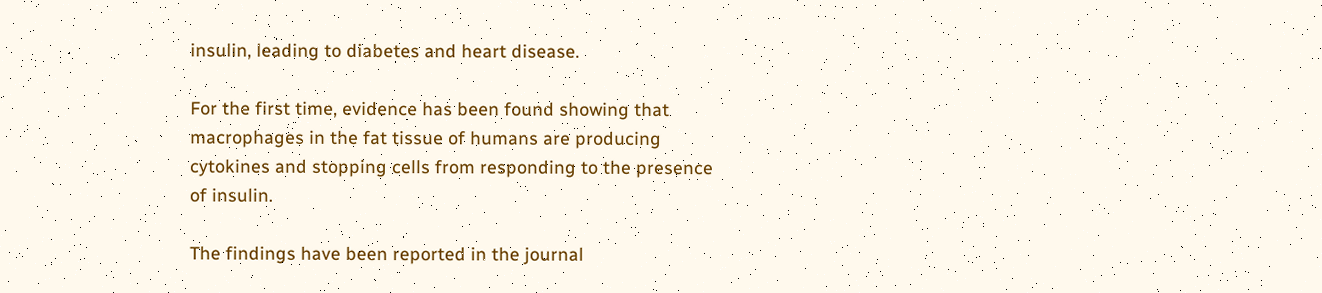insulin, leading to diabetes and heart disease.

For the first time, evidence has been found showing that macrophages in the fat tissue of humans are producing cytokines and stopping cells from responding to the presence of insulin.

The findings have been reported in the journal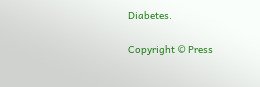Diabetes.

Copyright © Press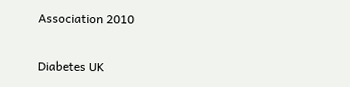Association 2010

Diabetes UK